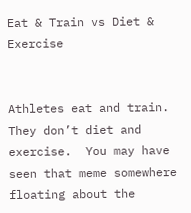Eat & Train vs Diet & Exercise


Athletes eat and train.  They don’t diet and exercise.  You may have seen that meme somewhere floating about the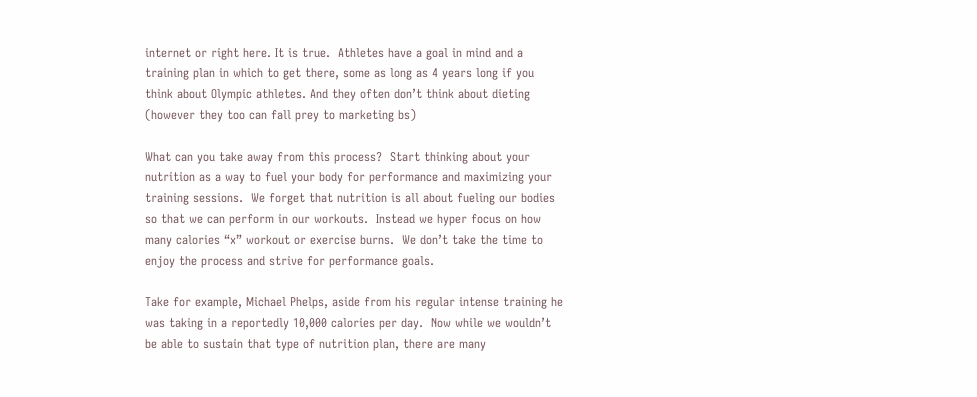internet or right here. It is true.  Athletes have a goal in mind and a training plan in which to get there, some as long as 4 years long if you think about Olympic athletes. And they often don’t think about dieting (however they too can fall prey to marketing bs)

What can you take away from this process?  Start thinking about your nutrition as a way to fuel your body for performance and maximizing your training sessions.  We forget that nutrition is all about fueling our bodies so that we can perform in our workouts.  Instead we hyper focus on how many calories “x” workout or exercise burns.  We don’t take the time to enjoy the process and strive for performance goals.

Take for example, Michael Phelps, aside from his regular intense training he was taking in a reportedly 10,000 calories per day.  Now while we wouldn’t be able to sustain that type of nutrition plan, there are many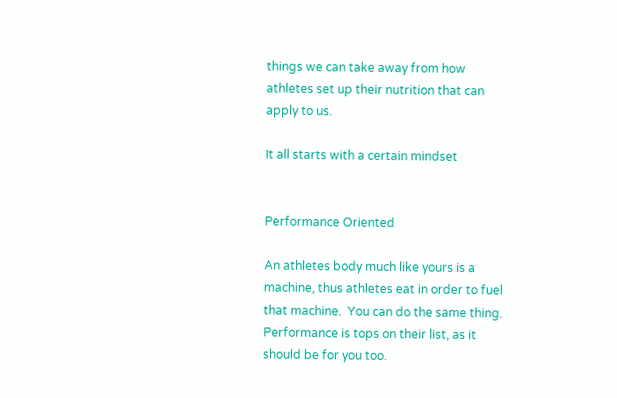things we can take away from how athletes set up their nutrition that can apply to us.

It all starts with a certain mindset


Performance Oriented

An athletes body much like yours is a machine, thus athletes eat in order to fuel that machine.  You can do the same thing.  Performance is tops on their list, as it should be for you too.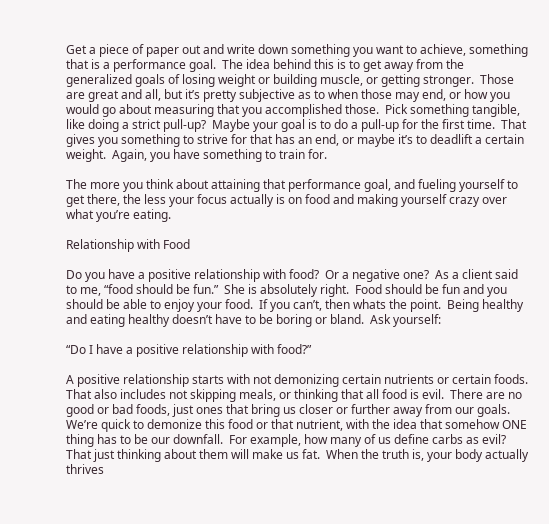Get a piece of paper out and write down something you want to achieve, something that is a performance goal.  The idea behind this is to get away from the generalized goals of losing weight or building muscle, or getting stronger.  Those are great and all, but it’s pretty subjective as to when those may end, or how you would go about measuring that you accomplished those.  Pick something tangible, like doing a strict pull-up?  Maybe your goal is to do a pull-up for the first time.  That gives you something to strive for that has an end, or maybe it’s to deadlift a certain weight.  Again, you have something to train for.

The more you think about attaining that performance goal, and fueling yourself to get there, the less your focus actually is on food and making yourself crazy over what you’re eating.

Relationship with Food

Do you have a positive relationship with food?  Or a negative one?  As a client said to me, “food should be fun.”  She is absolutely right.  Food should be fun and you should be able to enjoy your food.  If you can’t, then whats the point.  Being healthy and eating healthy doesn’t have to be boring or bland.  Ask yourself:

“Do I have a positive relationship with food?”

A positive relationship starts with not demonizing certain nutrients or certain foods.  That also includes not skipping meals, or thinking that all food is evil.  There are no good or bad foods, just ones that bring us closer or further away from our goals.  We’re quick to demonize this food or that nutrient, with the idea that somehow ONE thing has to be our downfall.  For example, how many of us define carbs as evil? That just thinking about them will make us fat.  When the truth is, your body actually thrives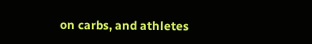on carbs, and athletes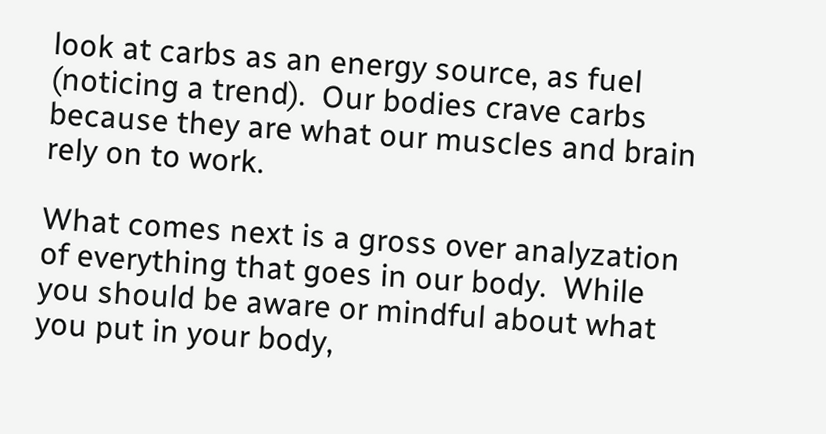look at carbs as an energy source, as fuel (noticing a trend).  Our bodies crave carbs because they are what our muscles and brain rely on to work.

What comes next is a gross over analyzation of everything that goes in our body.  While you should be aware or mindful about what you put in your body,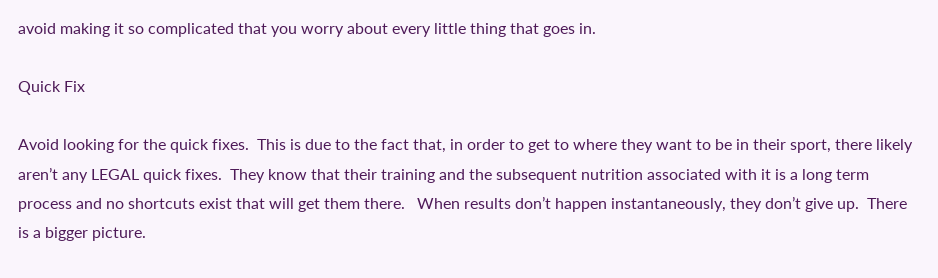avoid making it so complicated that you worry about every little thing that goes in.

Quick Fix

Avoid looking for the quick fixes.  This is due to the fact that, in order to get to where they want to be in their sport, there likely aren’t any LEGAL quick fixes.  They know that their training and the subsequent nutrition associated with it is a long term process and no shortcuts exist that will get them there.   When results don’t happen instantaneously, they don’t give up.  There is a bigger picture.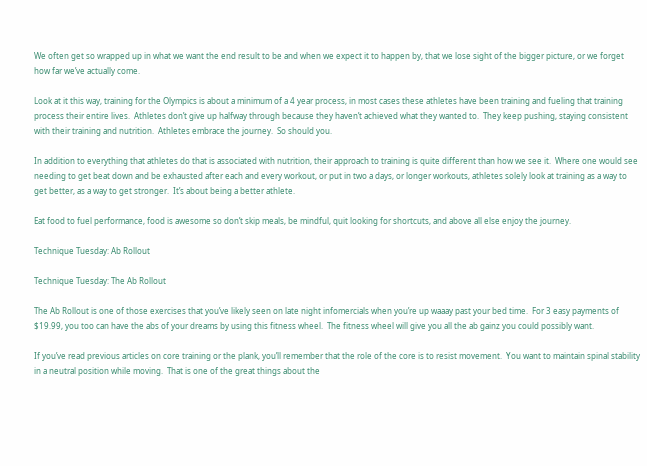We often get so wrapped up in what we want the end result to be and when we expect it to happen by, that we lose sight of the bigger picture, or we forget how far we’ve actually come.

Look at it this way, training for the Olympics is about a minimum of a 4 year process, in most cases these athletes have been training and fueling that training process their entire lives.  Athletes don’t give up halfway through because they haven’t achieved what they wanted to.  They keep pushing, staying consistent with their training and nutrition.  Athletes embrace the journey.  So should you.

In addition to everything that athletes do that is associated with nutrition, their approach to training is quite different than how we see it.  Where one would see needing to get beat down and be exhausted after each and every workout, or put in two a days, or longer workouts, athletes solely look at training as a way to get better, as a way to get stronger.  It’s about being a better athlete.

Eat food to fuel performance, food is awesome so don’t skip meals, be mindful, quit looking for shortcuts, and above all else enjoy the journey.

Technique Tuesday: Ab Rollout

Technique Tuesday: The Ab Rollout

The Ab Rollout is one of those exercises that you’ve likely seen on late night infomercials when you’re up waaay past your bed time.  For 3 easy payments of $19.99, you too can have the abs of your dreams by using this fitness wheel.  The fitness wheel will give you all the ab gainz you could possibly want.

If you’ve read previous articles on core training or the plank, you’ll remember that the role of the core is to resist movement.  You want to maintain spinal stability in a neutral position while moving.  That is one of the great things about the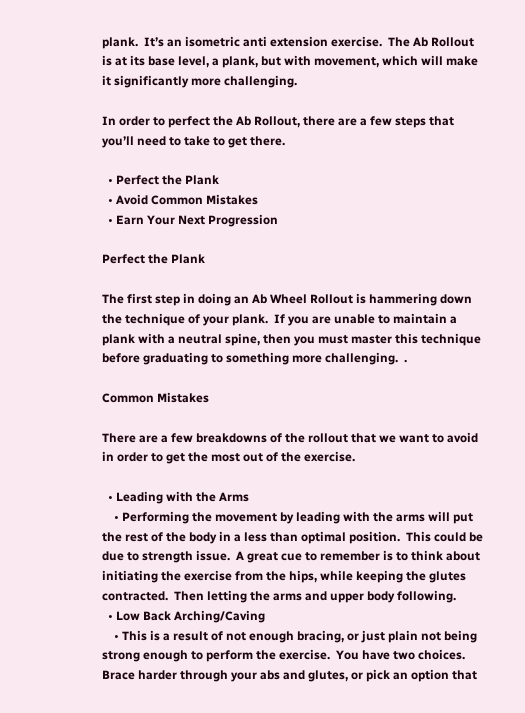plank.  It’s an isometric anti extension exercise.  The Ab Rollout is at its base level, a plank, but with movement, which will make it significantly more challenging.

In order to perfect the Ab Rollout, there are a few steps that you’ll need to take to get there.

  • Perfect the Plank
  • Avoid Common Mistakes
  • Earn Your Next Progression

Perfect the Plank

The first step in doing an Ab Wheel Rollout is hammering down the technique of your plank.  If you are unable to maintain a plank with a neutral spine, then you must master this technique before graduating to something more challenging.  .

Common Mistakes

There are a few breakdowns of the rollout that we want to avoid in order to get the most out of the exercise.

  • Leading with the Arms
    • Performing the movement by leading with the arms will put the rest of the body in a less than optimal position.  This could be due to strength issue.  A great cue to remember is to think about initiating the exercise from the hips, while keeping the glutes contracted.  Then letting the arms and upper body following.
  • Low Back Arching/Caving
    • This is a result of not enough bracing, or just plain not being strong enough to perform the exercise.  You have two choices.  Brace harder through your abs and glutes, or pick an option that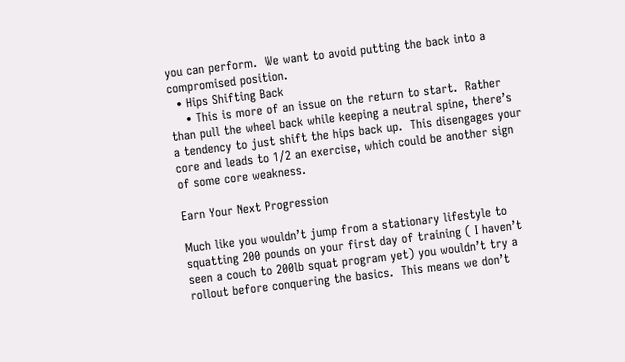you can perform.  We want to avoid putting the back into a compromised position.
  • Hips Shifting Back
    • This is more of an issue on the return to start.  Rather than pull the wheel back while keeping a neutral spine, there’s a tendency to just shift the hips back up.  This disengages your core and leads to 1/2 an exercise, which could be another sign of some core weakness.

Earn Your Next Progression

Much like you wouldn’t jump from a stationary lifestyle to squatting 200 pounds on your first day of training ( I haven’t seen a couch to 200lb squat program yet) you wouldn’t try a rollout before conquering the basics.  This means we don’t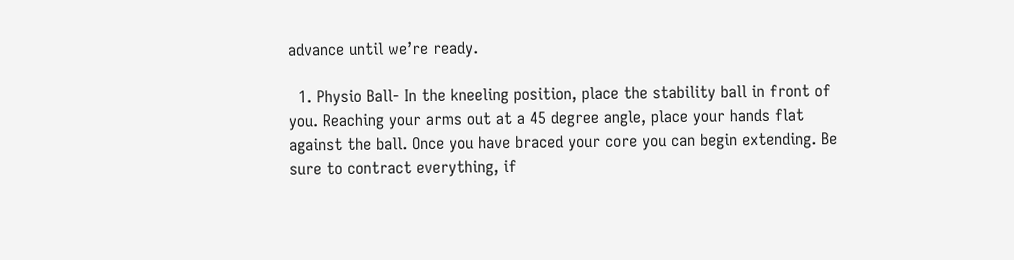advance until we’re ready.

  1. Physio Ball- In the kneeling position, place the stability ball in front of you. Reaching your arms out at a 45 degree angle, place your hands flat against the ball. Once you have braced your core you can begin extending. Be sure to contract everything, if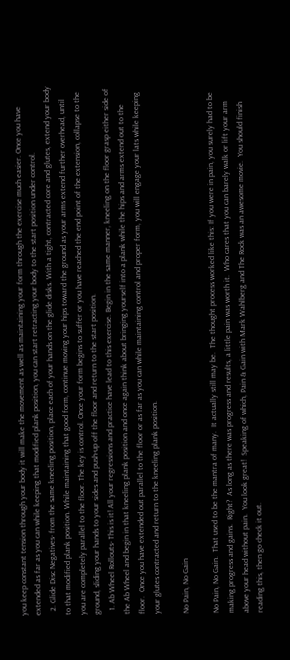you keep constant tension through your body it will make the movement as well as maintaining your form through the exercise much easier. Once you have extended as far as you can while keeping that modified plank position, you can start retracting your body to the start position under control.
  2. Glide Disc Negatives- from the same kneeling position, place each of your hands on the glide disks. With a tight, contracted core and glutes, extend your body to that modified plank position. While maintaining that good form, continue moving your hips toward the ground as your arms extend further overhead, until you are completely parallel to the floor. The key is control. Once your form begins to suffer or you have reached the end point of the extension, collapse to the ground, sliding your hands to your sides and push-up off the floor and return to the start position.
  1. Ab Wheel Rollouts- This is it! All your regressions and practice have lead to this exercise. Begin in the same manner, kneeling on the floor grasp either side of the Ab Wheel and begin in that kneeling plank position and once again think about bringing yourself into a plank while the hips and arms extend out to the floor.  Once you have extended out parallel to the floor or as far as you can while maintaining control and proper form, you will engage your lats while keeping your glutes contracted and return to the kneeling plank position.

No Pain, No Gain

No Pain, No Gain.  That used to be the mantra of many.  It actually still may be.  The thought process worked like this: If you were in pain, you surely had to be making progress and gains.  Right?  As long as there was progress and results, a little pain was worth it.  Who cares that you can barely walk or lift your arm above your head without pain.  You look great!  Speaking of which, Pain & Gain with Mark Wahlberg and The Rock was an awesome movie.  You should finish reading this, then go check it out.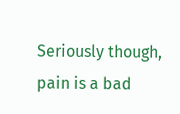Seriously though, pain is a bad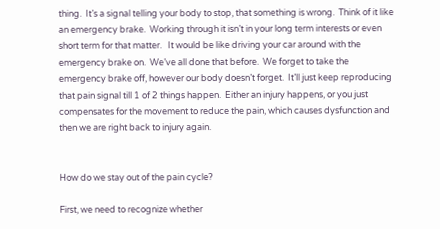thing.  It’s a signal telling your body to stop, that something is wrong.  Think of it like an emergency brake.  Working through it isn’t in your long term interests or even short term for that matter.   It would be like driving your car around with the emergency brake on.  We’ve all done that before.  We forget to take the emergency brake off, however our body doesn’t forget.  It’ll just keep reproducing that pain signal till 1 of 2 things happen.  Either an injury happens, or you just compensates for the movement to reduce the pain, which causes dysfunction and then we are right back to injury again.


How do we stay out of the pain cycle?

First, we need to recognize whether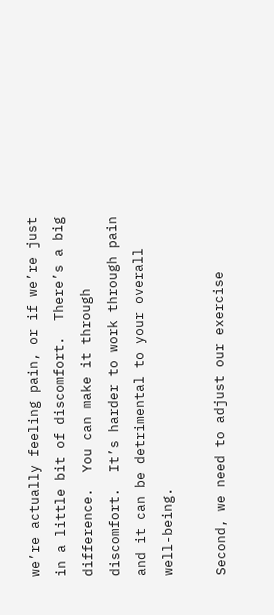we’re actually feeling pain, or if we’re just in a little bit of discomfort.  There’s a big difference.  You can make it through discomfort.  It’s harder to work through pain and it can be detrimental to your overall well-being.

Second, we need to adjust our exercise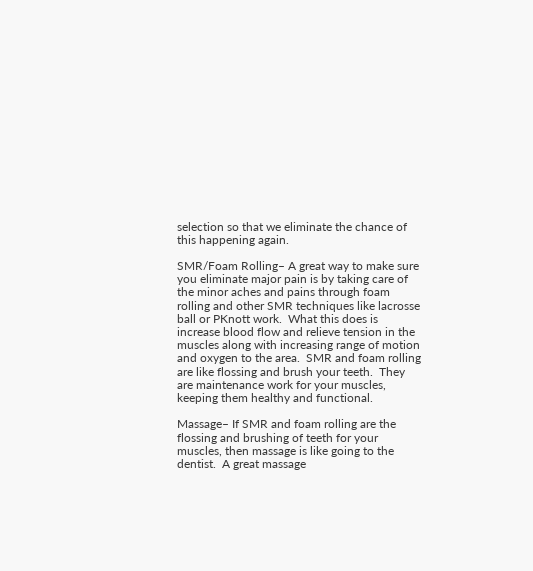selection so that we eliminate the chance of this happening again.

SMR/Foam Rolling– A great way to make sure you eliminate major pain is by taking care of the minor aches and pains through foam rolling and other SMR techniques like lacrosse ball or PKnott work.  What this does is increase blood flow and relieve tension in the muscles along with increasing range of motion and oxygen to the area.  SMR and foam rolling are like flossing and brush your teeth.  They are maintenance work for your muscles, keeping them healthy and functional.

Massage– If SMR and foam rolling are the flossing and brushing of teeth for your muscles, then massage is like going to the dentist.  A great massage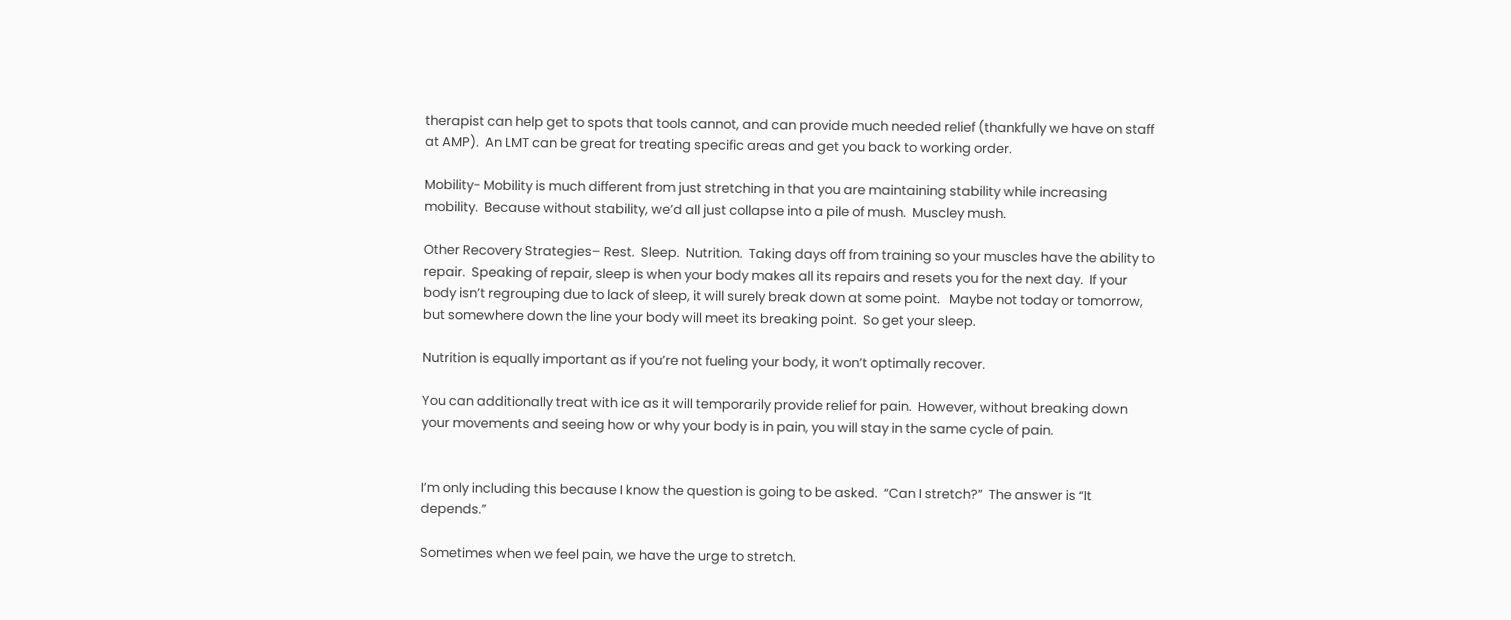therapist can help get to spots that tools cannot, and can provide much needed relief (thankfully we have on staff at AMP).  An LMT can be great for treating specific areas and get you back to working order.

Mobility- Mobility is much different from just stretching in that you are maintaining stability while increasing mobility.  Because without stability, we’d all just collapse into a pile of mush.  Muscley mush.

Other Recovery Strategies– Rest.  Sleep.  Nutrition.  Taking days off from training so your muscles have the ability to repair.  Speaking of repair, sleep is when your body makes all its repairs and resets you for the next day.  If your body isn’t regrouping due to lack of sleep, it will surely break down at some point.   Maybe not today or tomorrow, but somewhere down the line your body will meet its breaking point.  So get your sleep.

Nutrition is equally important as if you’re not fueling your body, it won’t optimally recover.

You can additionally treat with ice as it will temporarily provide relief for pain.  However, without breaking down your movements and seeing how or why your body is in pain, you will stay in the same cycle of pain.


I’m only including this because I know the question is going to be asked.  “Can I stretch?”  The answer is “It depends.”

Sometimes when we feel pain, we have the urge to stretch.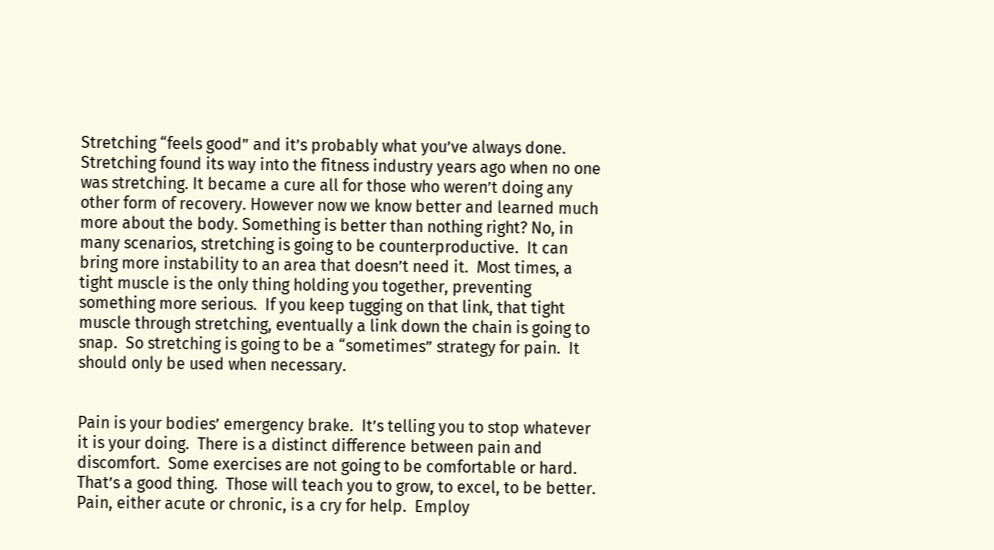Stretching “feels good” and it’s probably what you’ve always done. Stretching found its way into the fitness industry years ago when no one was stretching. It became a cure all for those who weren’t doing any other form of recovery. However now we know better and learned much more about the body. Something is better than nothing right? No, in many scenarios, stretching is going to be counterproductive.  It can bring more instability to an area that doesn’t need it.  Most times, a tight muscle is the only thing holding you together, preventing something more serious.  If you keep tugging on that link, that tight muscle through stretching, eventually a link down the chain is going to snap.  So stretching is going to be a “sometimes” strategy for pain.  It should only be used when necessary.


Pain is your bodies’ emergency brake.  It’s telling you to stop whatever it is your doing.  There is a distinct difference between pain and discomfort.  Some exercises are not going to be comfortable or hard.  That’s a good thing.  Those will teach you to grow, to excel, to be better.  Pain, either acute or chronic, is a cry for help.  Employ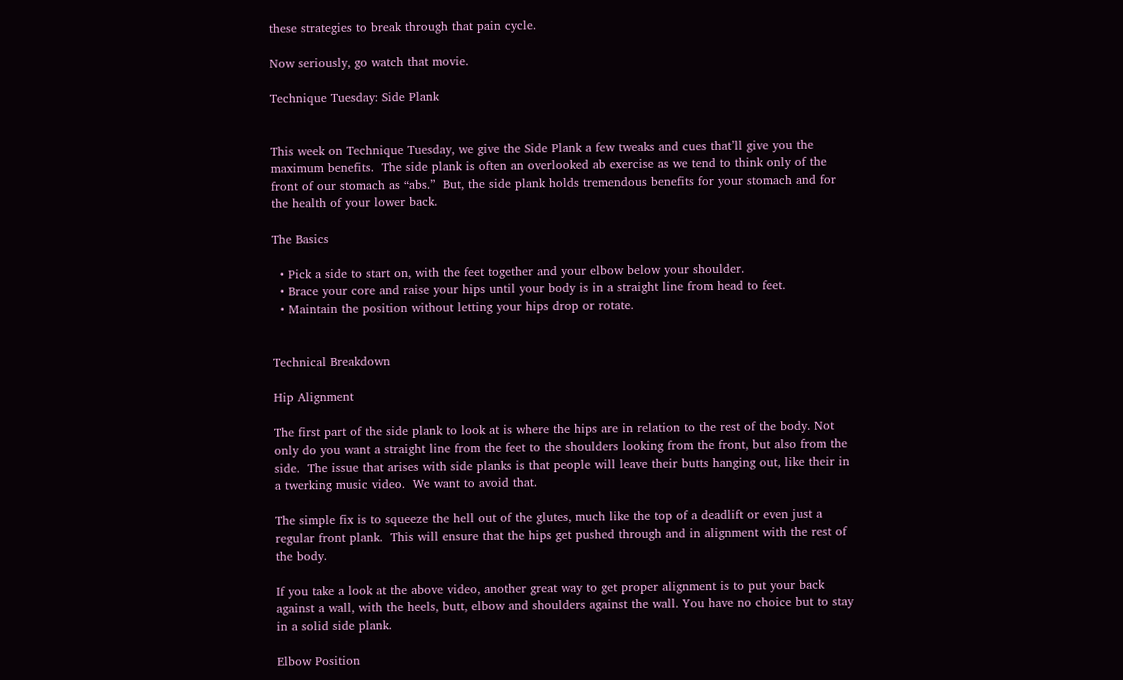these strategies to break through that pain cycle.

Now seriously, go watch that movie.

Technique Tuesday: Side Plank


This week on Technique Tuesday, we give the Side Plank a few tweaks and cues that’ll give you the maximum benefits.  The side plank is often an overlooked ab exercise as we tend to think only of the front of our stomach as “abs.”  But, the side plank holds tremendous benefits for your stomach and for the health of your lower back.

The Basics

  • Pick a side to start on, with the feet together and your elbow below your shoulder.
  • Brace your core and raise your hips until your body is in a straight line from head to feet.
  • Maintain the position without letting your hips drop or rotate.


Technical Breakdown

Hip Alignment

The first part of the side plank to look at is where the hips are in relation to the rest of the body. Not only do you want a straight line from the feet to the shoulders looking from the front, but also from the side.  The issue that arises with side planks is that people will leave their butts hanging out, like their in a twerking music video.  We want to avoid that.

The simple fix is to squeeze the hell out of the glutes, much like the top of a deadlift or even just a regular front plank.  This will ensure that the hips get pushed through and in alignment with the rest of the body.

If you take a look at the above video, another great way to get proper alignment is to put your back against a wall, with the heels, butt, elbow and shoulders against the wall. You have no choice but to stay in a solid side plank.

Elbow Position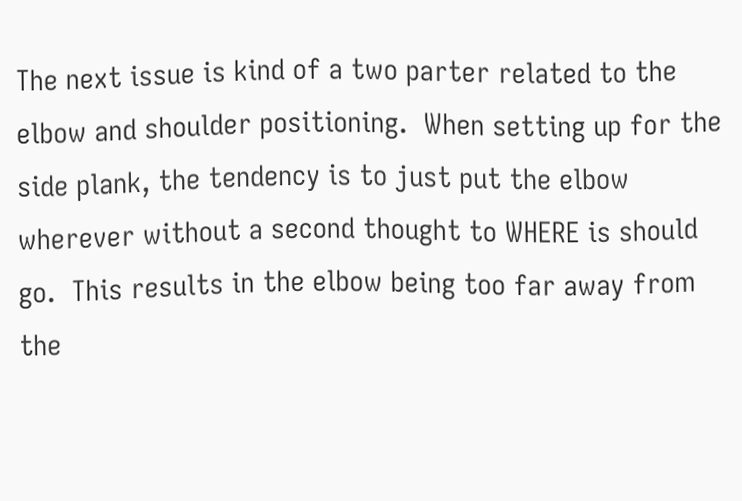The next issue is kind of a two parter related to the elbow and shoulder positioning.  When setting up for the side plank, the tendency is to just put the elbow wherever without a second thought to WHERE is should go.  This results in the elbow being too far away from the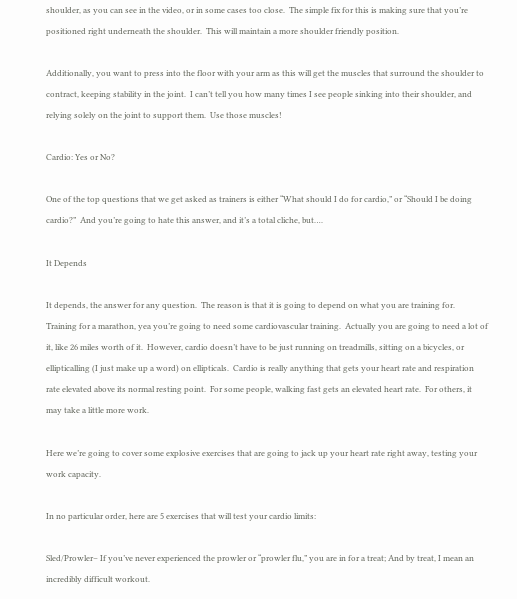shoulder, as you can see in the video, or in some cases too close.  The simple fix for this is making sure that you’re positioned right underneath the shoulder.  This will maintain a more shoulder friendly position.

Additionally, you want to press into the floor with your arm as this will get the muscles that surround the shoulder to contract, keeping stability in the joint.  I can’t tell you how many times I see people sinking into their shoulder, and relying solely on the joint to support them.  Use those muscles!

Cardio: Yes or No?

One of the top questions that we get asked as trainers is either “What should I do for cardio,” or “Should I be doing cardio?”  And you’re going to hate this answer, and it’s a total cliche, but….

It Depends

It depends, the answer for any question.  The reason is that it is going to depend on what you are training for.  Training for a marathon, yea you’re going to need some cardiovascular training.  Actually you are going to need a lot of it, like 26 miles worth of it.  However, cardio doesn’t have to be just running on treadmills, sitting on a bicycles, or ellipticalling (I just make up a word) on ellipticals.  Cardio is really anything that gets your heart rate and respiration rate elevated above its normal resting point.  For some people, walking fast gets an elevated heart rate.  For others, it may take a little more work.

Here we’re going to cover some explosive exercises that are going to jack up your heart rate right away, testing your work capacity.

In no particular order, here are 5 exercises that will test your cardio limits:

Sled/Prowler– If you’ve never experienced the prowler or “prowler flu,” you are in for a treat; And by treat, I mean an incredibly difficult workout.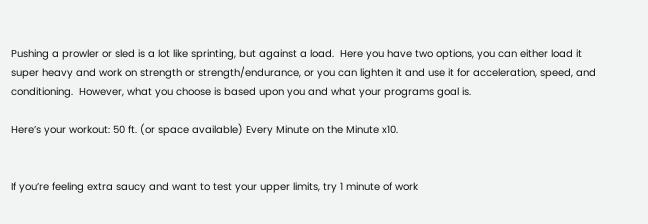Pushing a prowler or sled is a lot like sprinting, but against a load.  Here you have two options, you can either load it super heavy and work on strength or strength/endurance, or you can lighten it and use it for acceleration, speed, and conditioning.  However, what you choose is based upon you and what your programs goal is.

Here’s your workout: 50 ft. (or space available) Every Minute on the Minute x10.


If you’re feeling extra saucy and want to test your upper limits, try 1 minute of work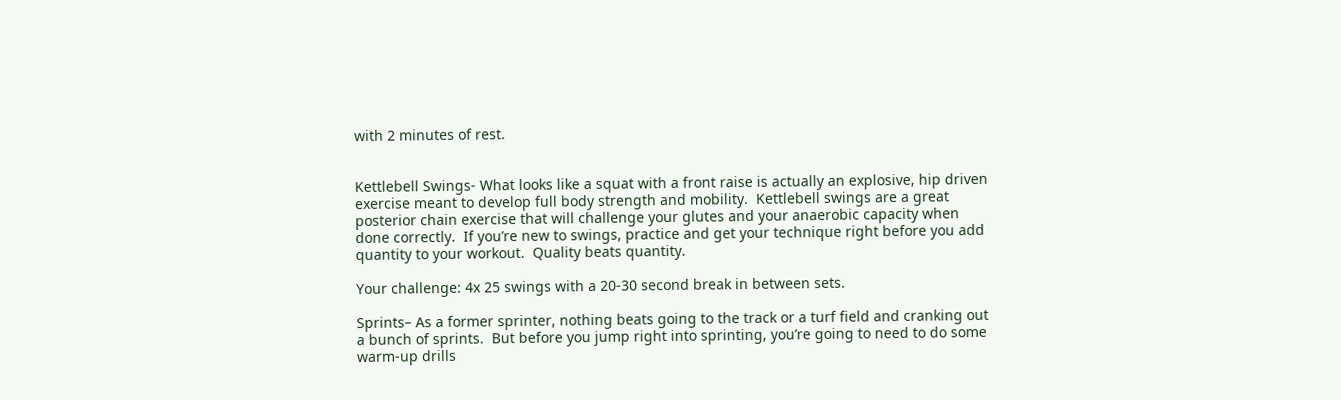with 2 minutes of rest.


Kettlebell Swings- What looks like a squat with a front raise is actually an explosive, hip driven exercise meant to develop full body strength and mobility.  Kettlebell swings are a great posterior chain exercise that will challenge your glutes and your anaerobic capacity when done correctly.  If you’re new to swings, practice and get your technique right before you add quantity to your workout.  Quality beats quantity.

Your challenge: 4x 25 swings with a 20-30 second break in between sets.

Sprints– As a former sprinter, nothing beats going to the track or a turf field and cranking out a bunch of sprints.  But before you jump right into sprinting, you’re going to need to do some warm-up drills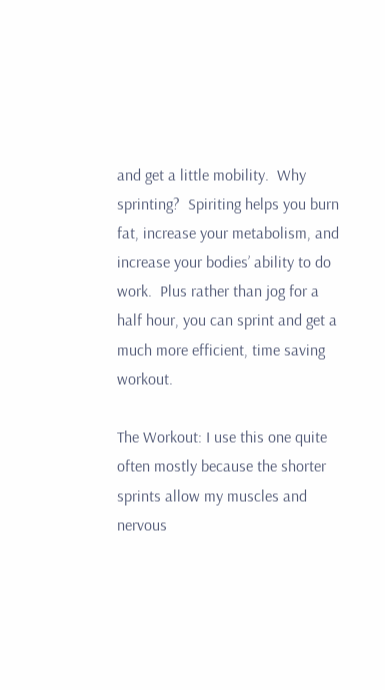and get a little mobility.  Why sprinting?  Spiriting helps you burn fat, increase your metabolism, and increase your bodies’ ability to do work.  Plus rather than jog for a half hour, you can sprint and get a much more efficient, time saving workout.

The Workout: I use this one quite often mostly because the shorter sprints allow my muscles and nervous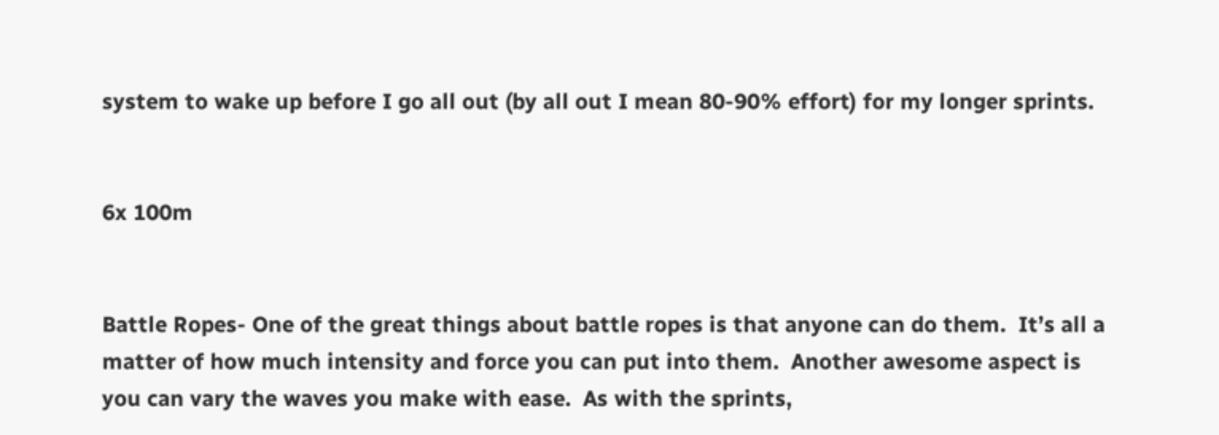system to wake up before I go all out (by all out I mean 80-90% effort) for my longer sprints.


6x 100m


Battle Ropes- One of the great things about battle ropes is that anyone can do them.  It’s all a matter of how much intensity and force you can put into them.  Another awesome aspect is you can vary the waves you make with ease.  As with the sprints,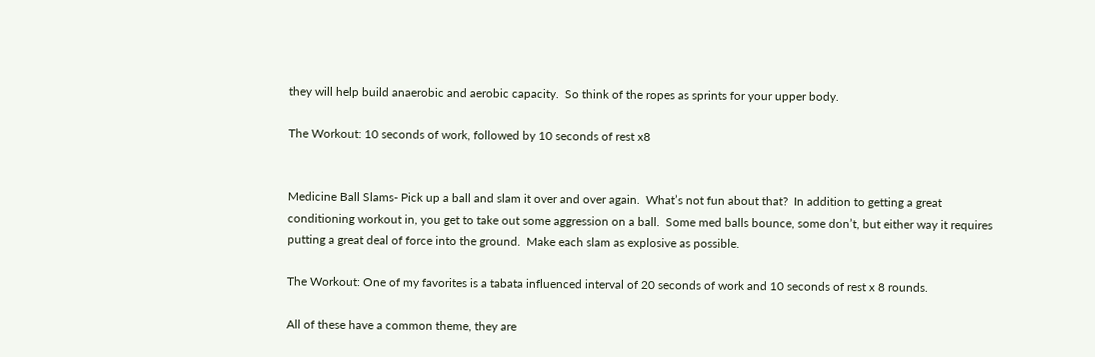they will help build anaerobic and aerobic capacity.  So think of the ropes as sprints for your upper body.

The Workout: 10 seconds of work, followed by 10 seconds of rest x8


Medicine Ball Slams- Pick up a ball and slam it over and over again.  What’s not fun about that?  In addition to getting a great conditioning workout in, you get to take out some aggression on a ball.  Some med balls bounce, some don’t, but either way it requires putting a great deal of force into the ground.  Make each slam as explosive as possible.

The Workout: One of my favorites is a tabata influenced interval of 20 seconds of work and 10 seconds of rest x 8 rounds.

All of these have a common theme, they are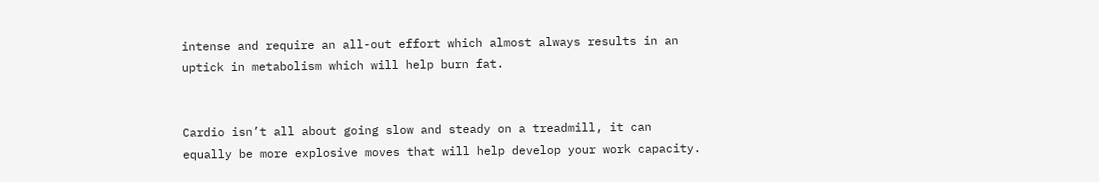intense and require an all-out effort which almost always results in an uptick in metabolism which will help burn fat.


Cardio isn’t all about going slow and steady on a treadmill, it can equally be more explosive moves that will help develop your work capacity.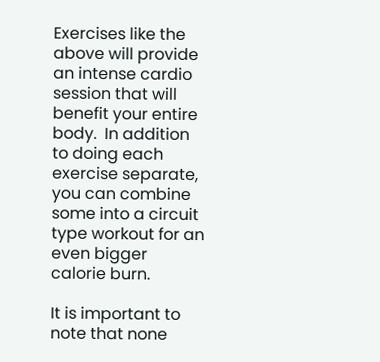Exercises like the above will provide an intense cardio session that will benefit your entire body.  In addition to doing each exercise separate, you can combine some into a circuit type workout for an even bigger calorie burn.

It is important to note that none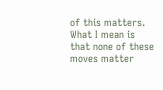of this matters.  What I mean is that none of these moves matter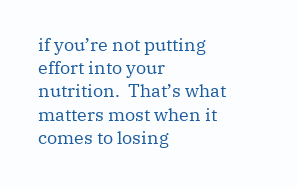if you’re not putting effort into your nutrition.  That’s what matters most when it comes to losing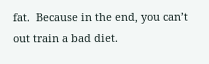fat.  Because in the end, you can’t out train a bad diet.